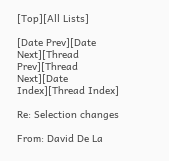[Top][All Lists]

[Date Prev][Date Next][Thread Prev][Thread Next][Date Index][Thread Index]

Re: Selection changes

From: David De La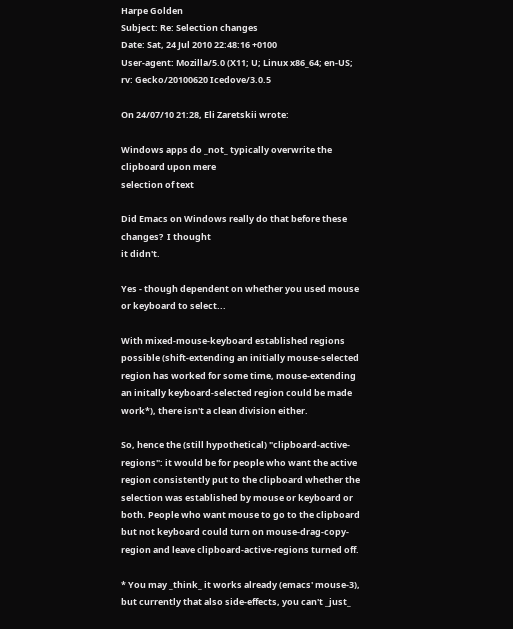Harpe Golden
Subject: Re: Selection changes
Date: Sat, 24 Jul 2010 22:48:16 +0100
User-agent: Mozilla/5.0 (X11; U; Linux x86_64; en-US; rv: Gecko/20100620 Icedove/3.0.5

On 24/07/10 21:28, Eli Zaretskii wrote:

Windows apps do _not_ typically overwrite the clipboard upon mere
selection of text

Did Emacs on Windows really do that before these changes?  I thought
it didn't.

Yes - though dependent on whether you used mouse or keyboard to select...

With mixed-mouse-keyboard established regions possible (shift-extending an initially mouse-selected region has worked for some time, mouse-extending an initally keyboard-selected region could be made work*), there isn't a clean division either.

So, hence the (still hypothetical) "clipboard-active-regions": it would be for people who want the active region consistently put to the clipboard whether the selection was established by mouse or keyboard or both. People who want mouse to go to the clipboard but not keyboard could turn on mouse-drag-copy-region and leave clipboard-active-regions turned off.

* You may _think_ it works already (emacs' mouse-3), but currently that also side-effects, you can't _just_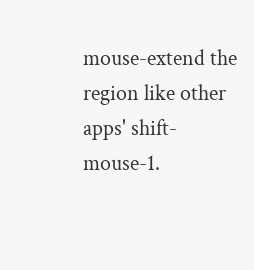mouse-extend the region like other apps' shift-mouse-1.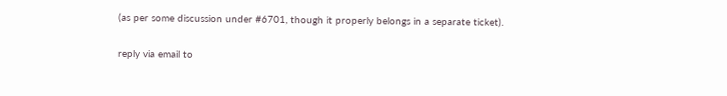(as per some discussion under #6701, though it properly belongs in a separate ticket).

reply via email to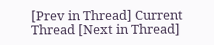[Prev in Thread] Current Thread [Next in Thread]